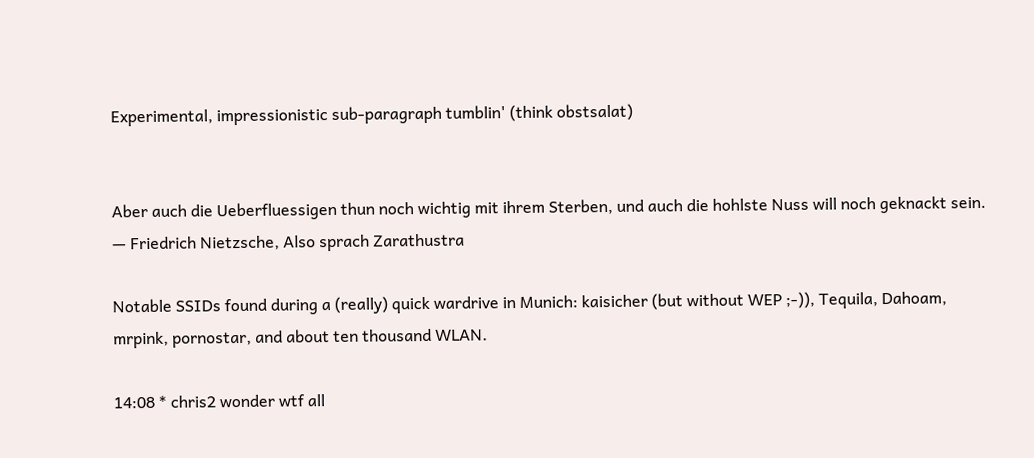Experimental, impressionistic sub-paragraph tumblin' (think obstsalat)


Aber auch die Ueberfluessigen thun noch wichtig mit ihrem Sterben, und auch die hohlste Nuss will noch geknackt sein. — Friedrich Nietzsche, Also sprach Zarathustra

Notable SSIDs found during a (really) quick wardrive in Munich: kaisicher (but without WEP ;-)), Tequila, Dahoam, mrpink, pornostar, and about ten thousand WLAN.

14:08 * chris2 wonder wtf all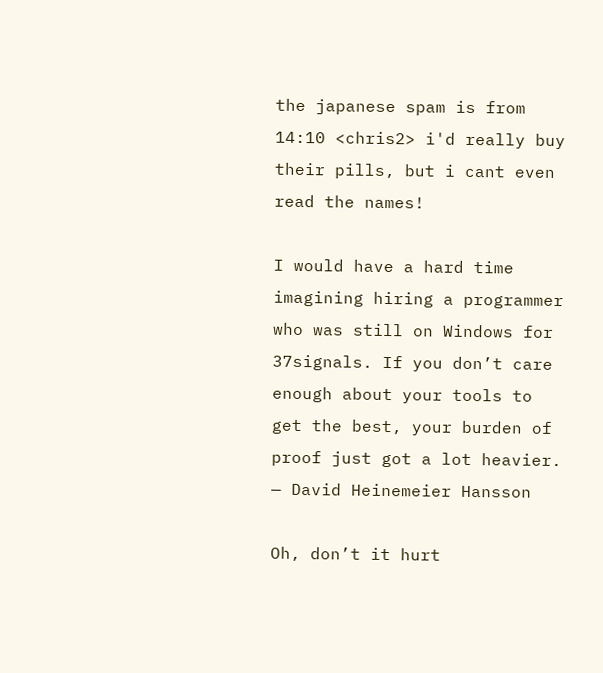the japanese spam is from
14:10 <chris2> i'd really buy their pills, but i cant even read the names!

I would have a hard time imagining hiring a programmer who was still on Windows for 37signals. If you don’t care enough about your tools to get the best, your burden of proof just got a lot heavier. — David Heinemeier Hansson

Oh, don’t it hurt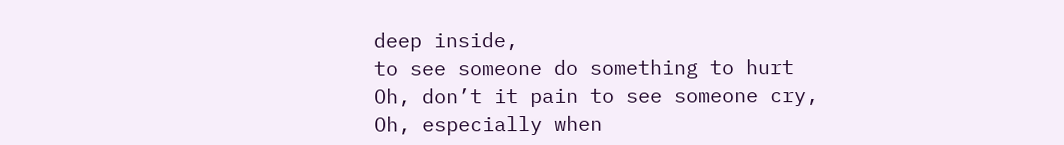deep inside,
to see someone do something to hurt
Oh, don’t it pain to see someone cry,
Oh, especially when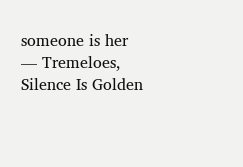someone is her
— Tremeloes, Silence Is Golden